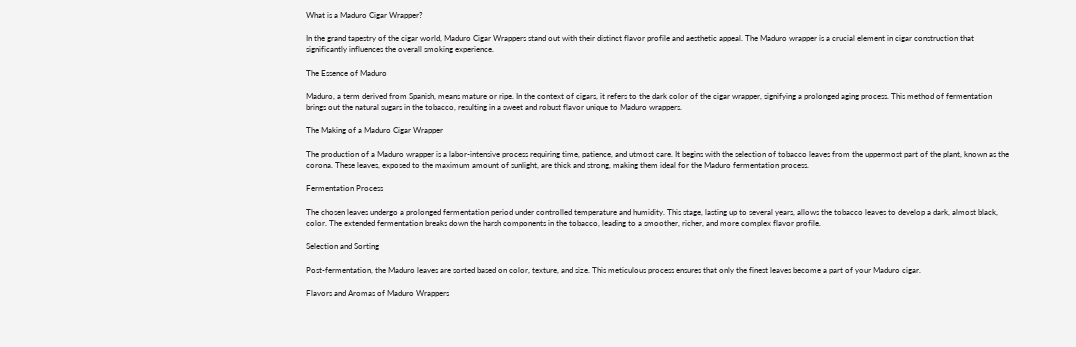What is a Maduro Cigar Wrapper?

In the grand tapestry of the cigar world, Maduro Cigar Wrappers stand out with their distinct flavor profile and aesthetic appeal. The Maduro wrapper is a crucial element in cigar construction that significantly influences the overall smoking experience.

The Essence of Maduro

Maduro, a term derived from Spanish, means mature or ripe. In the context of cigars, it refers to the dark color of the cigar wrapper, signifying a prolonged aging process. This method of fermentation brings out the natural sugars in the tobacco, resulting in a sweet and robust flavor unique to Maduro wrappers.

The Making of a Maduro Cigar Wrapper

The production of a Maduro wrapper is a labor-intensive process requiring time, patience, and utmost care. It begins with the selection of tobacco leaves from the uppermost part of the plant, known as the corona. These leaves, exposed to the maximum amount of sunlight, are thick and strong, making them ideal for the Maduro fermentation process.

Fermentation Process

The chosen leaves undergo a prolonged fermentation period under controlled temperature and humidity. This stage, lasting up to several years, allows the tobacco leaves to develop a dark, almost black, color. The extended fermentation breaks down the harsh components in the tobacco, leading to a smoother, richer, and more complex flavor profile.

Selection and Sorting

Post-fermentation, the Maduro leaves are sorted based on color, texture, and size. This meticulous process ensures that only the finest leaves become a part of your Maduro cigar.

Flavors and Aromas of Maduro Wrappers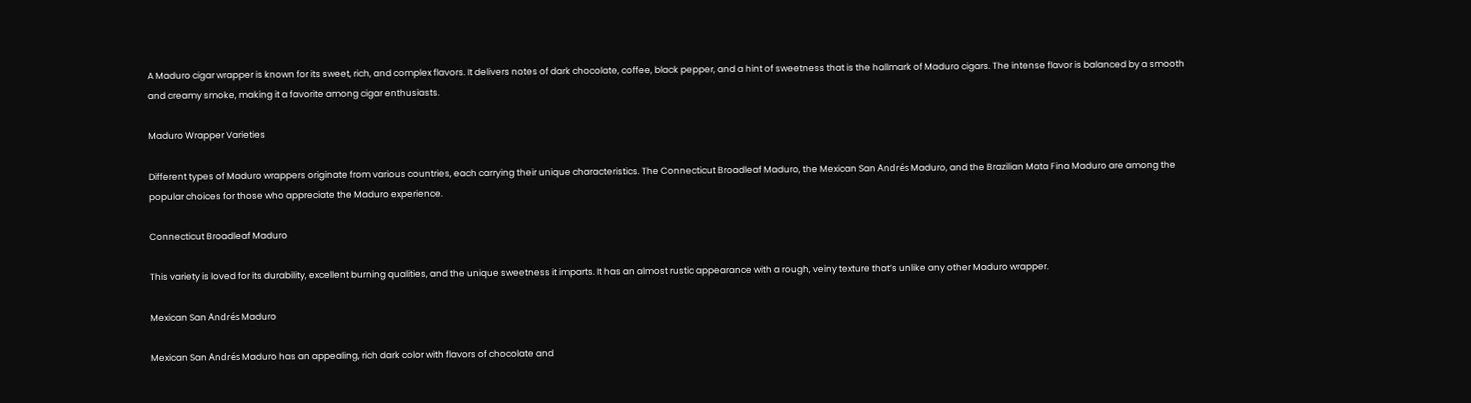A Maduro cigar wrapper is known for its sweet, rich, and complex flavors. It delivers notes of dark chocolate, coffee, black pepper, and a hint of sweetness that is the hallmark of Maduro cigars. The intense flavor is balanced by a smooth and creamy smoke, making it a favorite among cigar enthusiasts.

Maduro Wrapper Varieties

Different types of Maduro wrappers originate from various countries, each carrying their unique characteristics. The Connecticut Broadleaf Maduro, the Mexican San Andrés Maduro, and the Brazilian Mata Fina Maduro are among the popular choices for those who appreciate the Maduro experience.

Connecticut Broadleaf Maduro

This variety is loved for its durability, excellent burning qualities, and the unique sweetness it imparts. It has an almost rustic appearance with a rough, veiny texture that’s unlike any other Maduro wrapper.

Mexican San Andrés Maduro

Mexican San Andrés Maduro has an appealing, rich dark color with flavors of chocolate and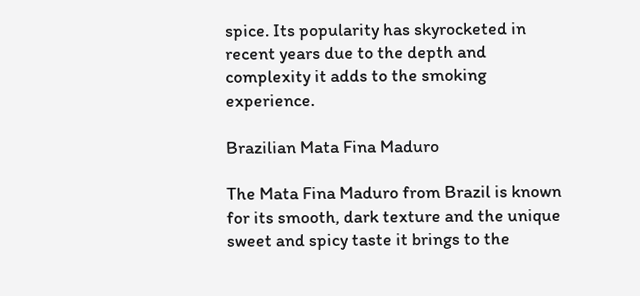spice. Its popularity has skyrocketed in recent years due to the depth and complexity it adds to the smoking experience.

Brazilian Mata Fina Maduro

The Mata Fina Maduro from Brazil is known for its smooth, dark texture and the unique sweet and spicy taste it brings to the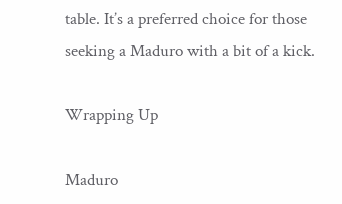table. It’s a preferred choice for those seeking a Maduro with a bit of a kick.

Wrapping Up

Maduro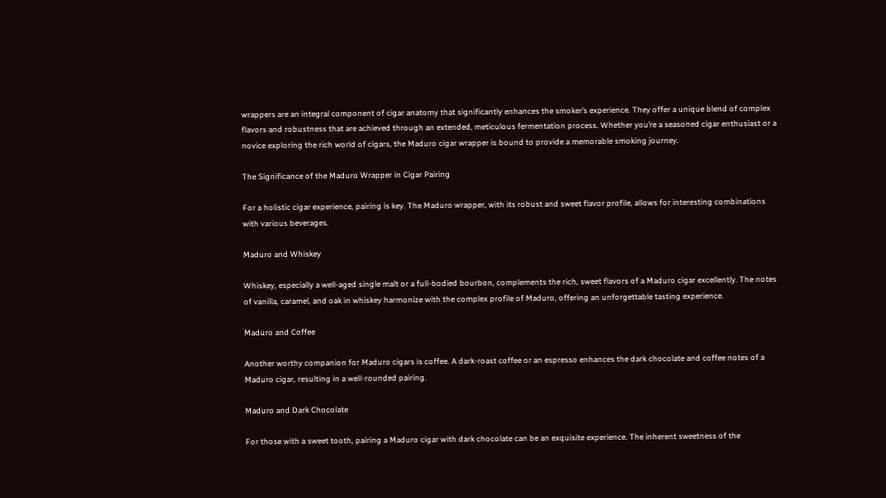wrappers are an integral component of cigar anatomy that significantly enhances the smoker’s experience. They offer a unique blend of complex flavors and robustness that are achieved through an extended, meticulous fermentation process. Whether you’re a seasoned cigar enthusiast or a novice exploring the rich world of cigars, the Maduro cigar wrapper is bound to provide a memorable smoking journey.

The Significance of the Maduro Wrapper in Cigar Pairing

For a holistic cigar experience, pairing is key. The Maduro wrapper, with its robust and sweet flavor profile, allows for interesting combinations with various beverages.

Maduro and Whiskey

Whiskey, especially a well-aged single malt or a full-bodied bourbon, complements the rich, sweet flavors of a Maduro cigar excellently. The notes of vanilla, caramel, and oak in whiskey harmonize with the complex profile of Maduro, offering an unforgettable tasting experience.

Maduro and Coffee

Another worthy companion for Maduro cigars is coffee. A dark-roast coffee or an espresso enhances the dark chocolate and coffee notes of a Maduro cigar, resulting in a well-rounded pairing.

Maduro and Dark Chocolate

For those with a sweet tooth, pairing a Maduro cigar with dark chocolate can be an exquisite experience. The inherent sweetness of the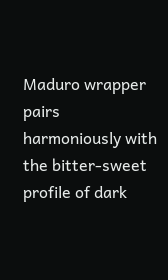Maduro wrapper pairs harmoniously with the bitter-sweet profile of dark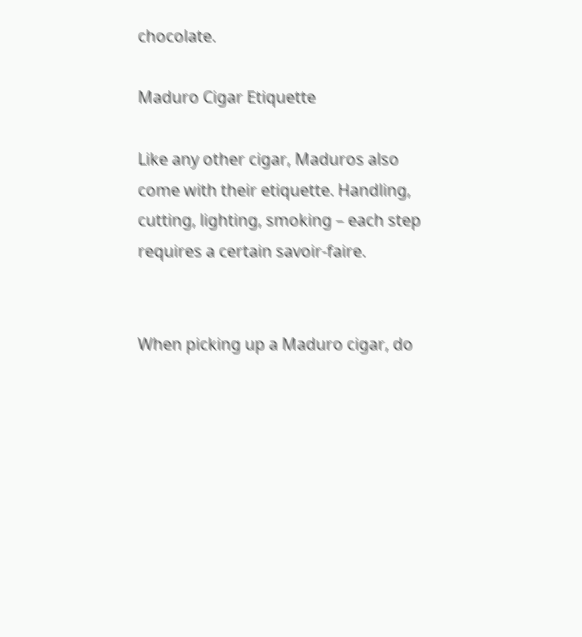chocolate.

Maduro Cigar Etiquette

Like any other cigar, Maduros also come with their etiquette. Handling, cutting, lighting, smoking – each step requires a certain savoir-faire.


When picking up a Maduro cigar, do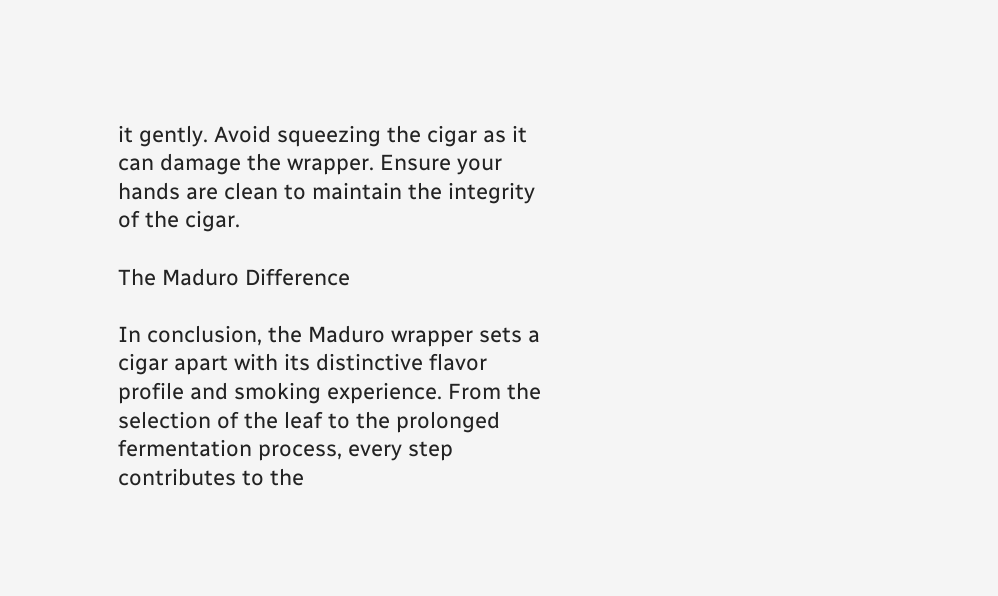it gently. Avoid squeezing the cigar as it can damage the wrapper. Ensure your hands are clean to maintain the integrity of the cigar.

The Maduro Difference

In conclusion, the Maduro wrapper sets a cigar apart with its distinctive flavor profile and smoking experience. From the selection of the leaf to the prolonged fermentation process, every step contributes to the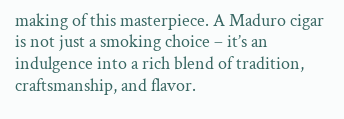making of this masterpiece. A Maduro cigar is not just a smoking choice – it’s an indulgence into a rich blend of tradition, craftsmanship, and flavor.